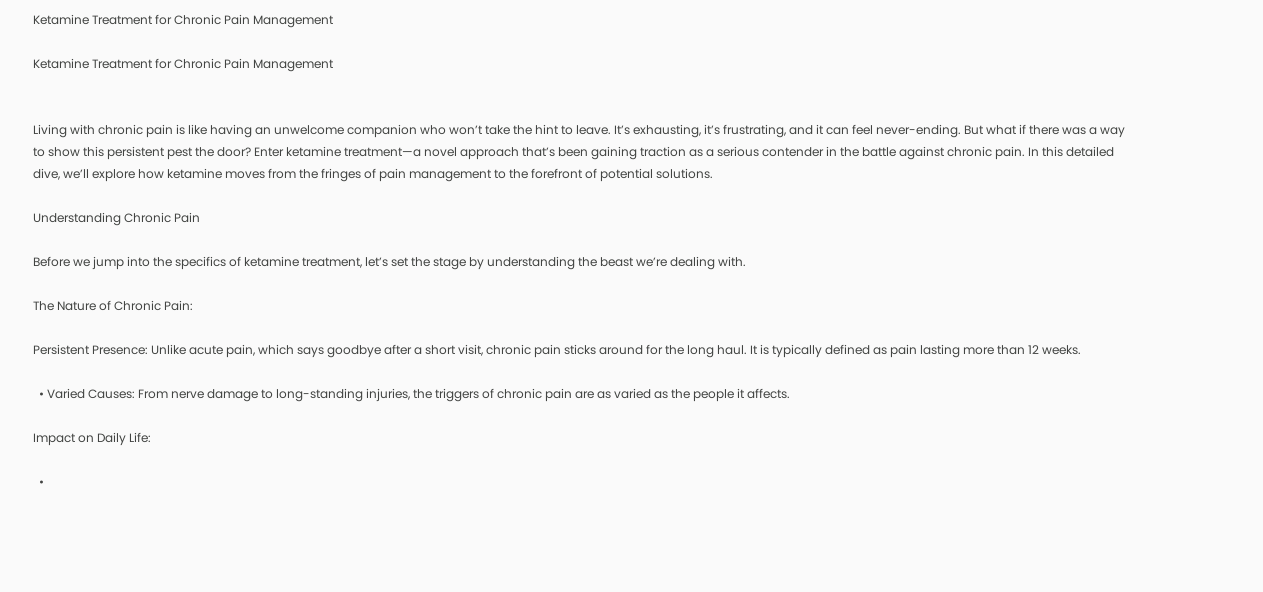Ketamine Treatment for Chronic Pain Management

Ketamine Treatment for Chronic Pain Management


Living with chronic pain is like having an unwelcome companion who won’t take the hint to leave. It’s exhausting, it’s frustrating, and it can feel never-ending. But what if there was a way to show this persistent pest the door? Enter ketamine treatment—a novel approach that’s been gaining traction as a serious contender in the battle against chronic pain. In this detailed dive, we’ll explore how ketamine moves from the fringes of pain management to the forefront of potential solutions.

Understanding Chronic Pain

Before we jump into the specifics of ketamine treatment, let’s set the stage by understanding the beast we’re dealing with.

The Nature of Chronic Pain:

Persistent Presence: Unlike acute pain, which says goodbye after a short visit, chronic pain sticks around for the long haul. It is typically defined as pain lasting more than 12 weeks.

  • Varied Causes: From nerve damage to long-standing injuries, the triggers of chronic pain are as varied as the people it affects.

Impact on Daily Life:

  •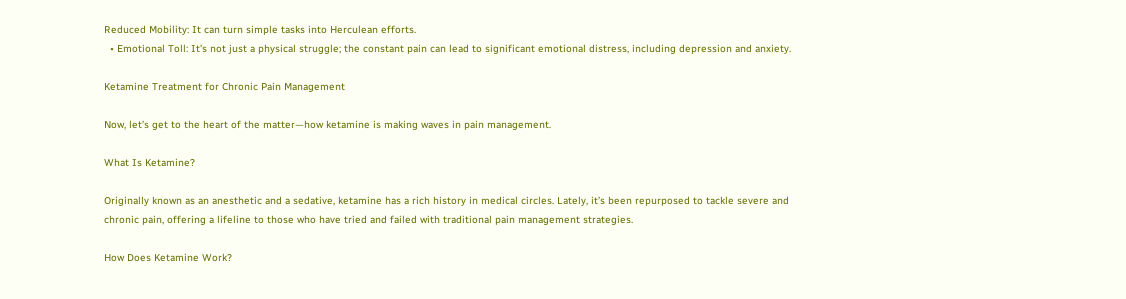Reduced Mobility: It can turn simple tasks into Herculean efforts.
  • Emotional Toll: It’s not just a physical struggle; the constant pain can lead to significant emotional distress, including depression and anxiety.

Ketamine Treatment for Chronic Pain Management

Now, let’s get to the heart of the matter—how ketamine is making waves in pain management.

What Is Ketamine?

Originally known as an anesthetic and a sedative, ketamine has a rich history in medical circles. Lately, it’s been repurposed to tackle severe and chronic pain, offering a lifeline to those who have tried and failed with traditional pain management strategies.

How Does Ketamine Work?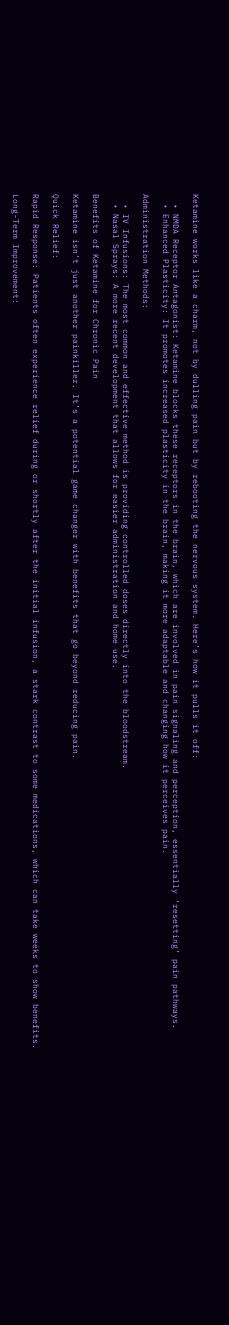Ketamine works like a charm, not by dulling pain but by rebooting the nervous system. Here’s how it pulls it off:

  • NMDA Receptor Antagonist: Ketamine blocks these receptors in the brain, which are involved in pain signaling and perception, essentially ‘resetting’ pain pathways.
  • Enhanced Plasticity: It promotes increased plasticity in the brain, making it more adaptable and changing how it perceives pain.

Administration Methods:

  • IV Infusions: The most common and effective method is providing controlled doses directly into the bloodstream.
  • Nasal Sprays: A more recent development that allows for easier administration and home use.

Benefits of Ketamine for Chronic Pain

Ketamine isn’t just another painkiller. It’s a potential game changer with benefits that go beyond reducing pain.

Quick Relief:

Rapid Response: Patients often experience relief during or shortly after the initial infusion, a stark contrast to some medications, which can take weeks to show benefits.

Long-Term Improvement: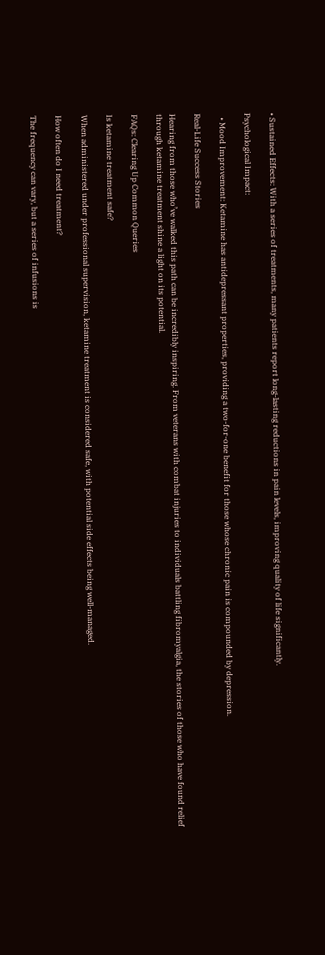• Sustained Effects: With a series of treatments, many patients report long-lasting reductions in pain levels, improving quality of life significantly.

Psychological Impact:

  • Mood Improvement: Ketamine has antidepressant properties, providing a two-for-one benefit for those whose chronic pain is compounded by depression.

Real-Life Success Stories

Hearing from those who’ve walked this path can be incredibly inspiring. From veterans with combat injuries to individuals battling fibromyalgia, the stories of those who have found relief through ketamine treatment shine a light on its potential.

FAQs: Clearing Up Common Queries

Is ketamine treatment safe?

When administered under professional supervision, ketamine treatment is considered safe, with potential side effects being well-managed.

How often do I need treatment?

The frequency can vary, but a series of infusions is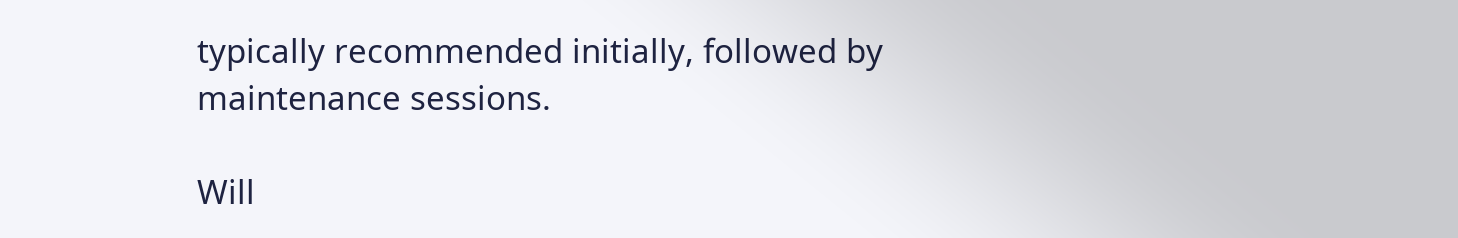typically recommended initially, followed by maintenance sessions.

Will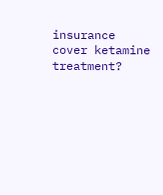insurance cover ketamine treatment?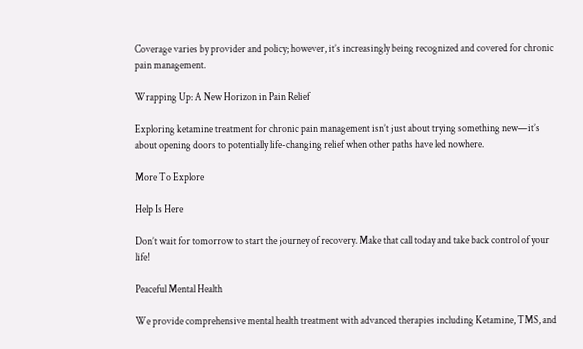Coverage varies by provider and policy; however, it’s increasingly being recognized and covered for chronic pain management.

Wrapping Up: A New Horizon in Pain Relief

Exploring ketamine treatment for chronic pain management isn’t just about trying something new—it’s about opening doors to potentially life-changing relief when other paths have led nowhere.

More To Explore

Help Is Here

Don’t wait for tomorrow to start the journey of recovery. Make that call today and take back control of your life!

Peaceful Mental Health

We provide comprehensive mental health treatment with advanced therapies including Ketamine, TMS, and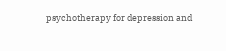psychotherapy for depression and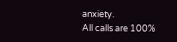anxiety.
All calls are 100%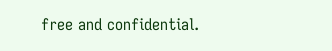free and confidential.